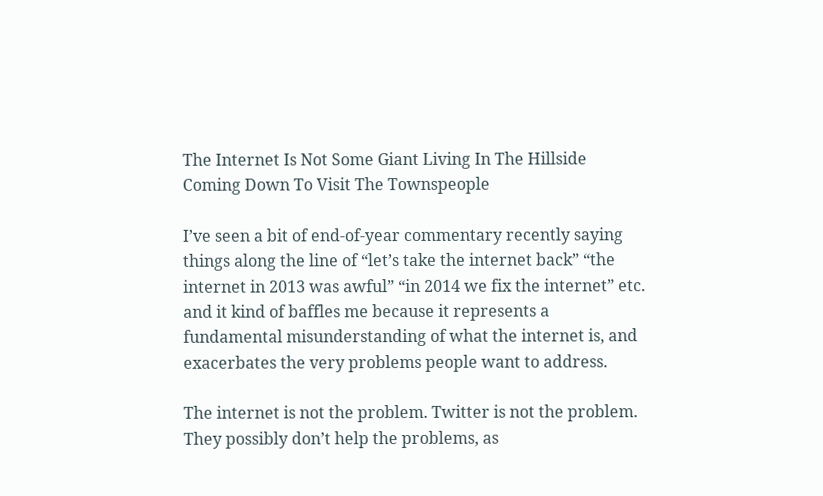The Internet Is Not Some Giant Living In The Hillside Coming Down To Visit The Townspeople

I’ve seen a bit of end-of-year commentary recently saying things along the line of “let’s take the internet back” “the internet in 2013 was awful” “in 2014 we fix the internet” etc. and it kind of baffles me because it represents a fundamental misunderstanding of what the internet is, and exacerbates the very problems people want to address.

The internet is not the problem. Twitter is not the problem. They possibly don’t help the problems, as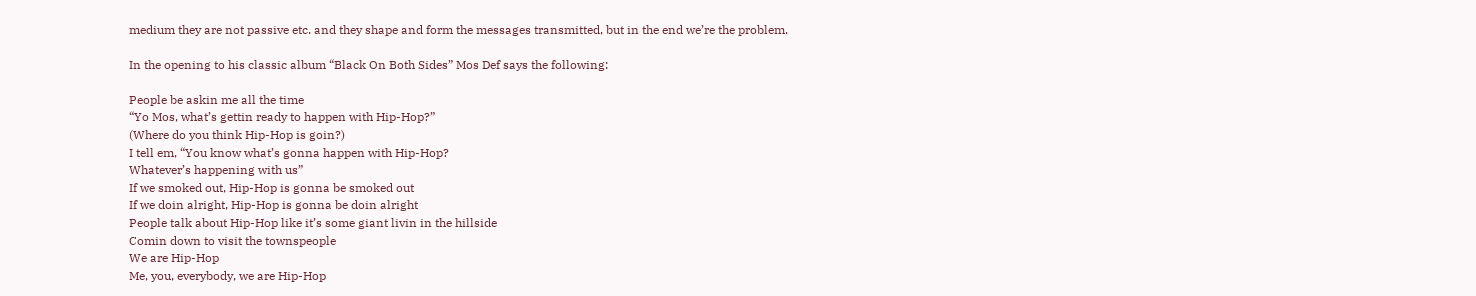medium they are not passive etc. and they shape and form the messages transmitted, but in the end we’re the problem.

In the opening to his classic album “Black On Both Sides” Mos Def says the following:

People be askin me all the time
“Yo Mos, what’s gettin ready to happen with Hip-Hop?”
(Where do you think Hip-Hop is goin?)
I tell em, “You know what’s gonna happen with Hip-Hop?
Whatever’s happening with us”
If we smoked out, Hip-Hop is gonna be smoked out
If we doin alright, Hip-Hop is gonna be doin alright
People talk about Hip-Hop like it’s some giant livin in the hillside
Comin down to visit the townspeople
We are Hip-Hop
Me, you, everybody, we are Hip-Hop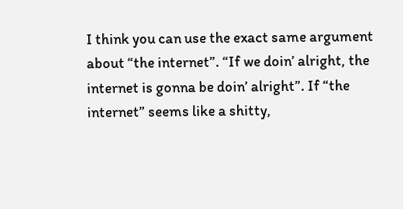I think you can use the exact same argument about “the internet”. “If we doin’ alright, the internet is gonna be doin’ alright”. If “the internet” seems like a shitty,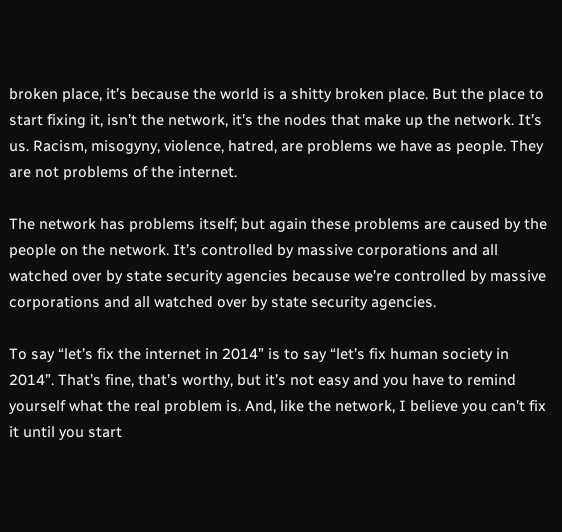broken place, it’s because the world is a shitty broken place. But the place to start fixing it, isn’t the network, it’s the nodes that make up the network. It’s us. Racism, misogyny, violence, hatred, are problems we have as people. They are not problems of the internet.

The network has problems itself; but again these problems are caused by the people on the network. It’s controlled by massive corporations and all watched over by state security agencies because we’re controlled by massive corporations and all watched over by state security agencies.

To say “let’s fix the internet in 2014” is to say “let’s fix human society in 2014”. That’s fine, that’s worthy, but it’s not easy and you have to remind yourself what the real problem is. And, like the network, I believe you can’t fix it until you start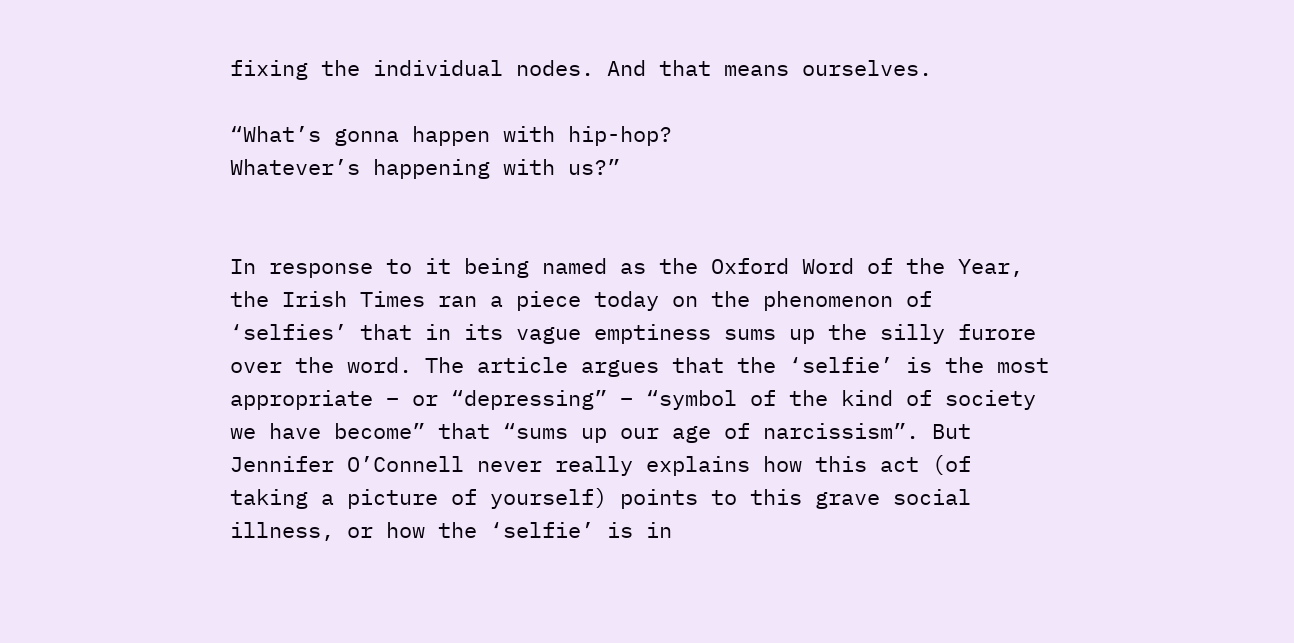fixing the individual nodes. And that means ourselves.

“What’s gonna happen with hip-hop?
Whatever’s happening with us?”


In response to it being named as the Oxford Word of the Year, the Irish Times ran a piece today on the phenomenon of ‘selfies’ that in its vague emptiness sums up the silly furore over the word. The article argues that the ‘selfie’ is the most appropriate – or “depressing” – “symbol of the kind of society we have become” that “sums up our age of narcissism”. But Jennifer O’Connell never really explains how this act (of taking a picture of yourself) points to this grave social illness, or how the ‘selfie’ is in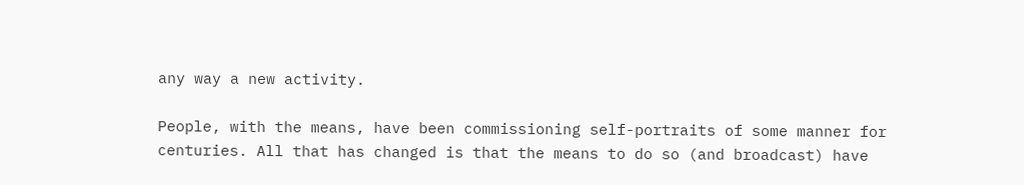any way a new activity.

People, with the means, have been commissioning self-portraits of some manner for centuries. All that has changed is that the means to do so (and broadcast) have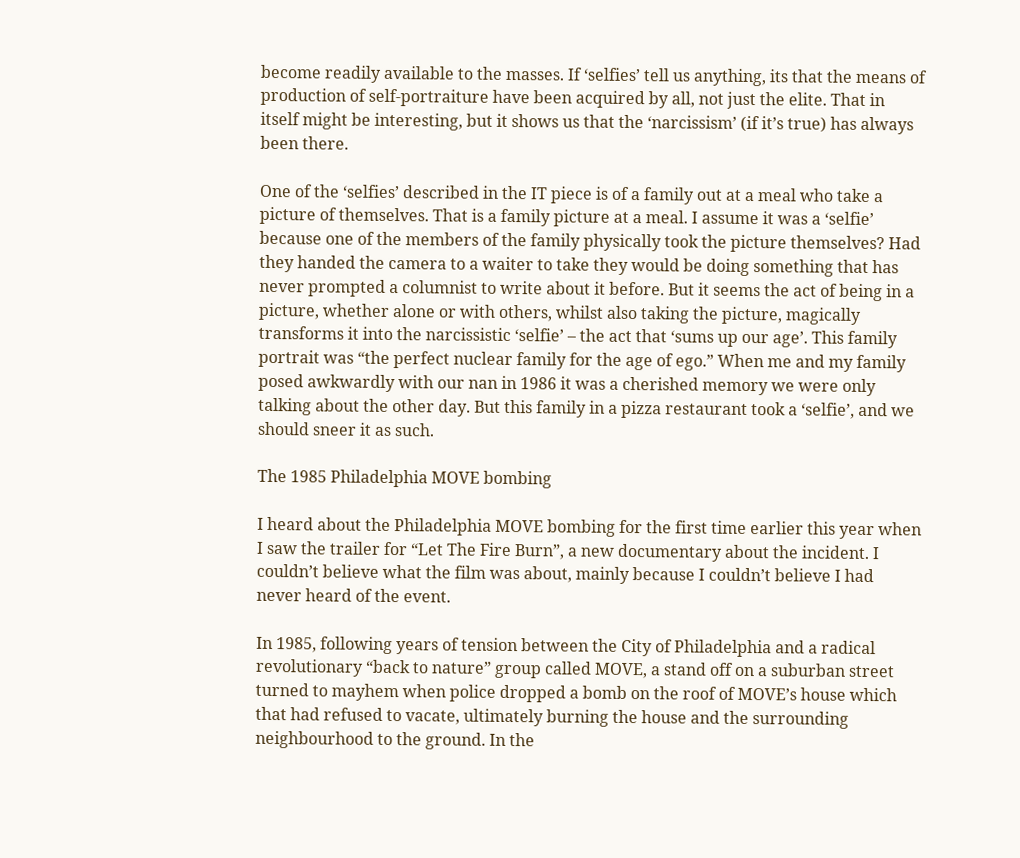become readily available to the masses. If ‘selfies’ tell us anything, its that the means of production of self-portraiture have been acquired by all, not just the elite. That in itself might be interesting, but it shows us that the ‘narcissism’ (if it’s true) has always been there.

One of the ‘selfies’ described in the IT piece is of a family out at a meal who take a picture of themselves. That is a family picture at a meal. I assume it was a ‘selfie’ because one of the members of the family physically took the picture themselves? Had they handed the camera to a waiter to take they would be doing something that has never prompted a columnist to write about it before. But it seems the act of being in a picture, whether alone or with others, whilst also taking the picture, magically transforms it into the narcissistic ‘selfie’ – the act that ‘sums up our age’. This family portrait was “the perfect nuclear family for the age of ego.” When me and my family posed awkwardly with our nan in 1986 it was a cherished memory we were only talking about the other day. But this family in a pizza restaurant took a ‘selfie’, and we should sneer it as such.

The 1985 Philadelphia MOVE bombing

I heard about the Philadelphia MOVE bombing for the first time earlier this year when I saw the trailer for “Let The Fire Burn”, a new documentary about the incident. I couldn’t believe what the film was about, mainly because I couldn’t believe I had never heard of the event.

In 1985, following years of tension between the City of Philadelphia and a radical revolutionary “back to nature” group called MOVE, a stand off on a suburban street turned to mayhem when police dropped a bomb on the roof of MOVE’s house which that had refused to vacate, ultimately burning the house and the surrounding neighbourhood to the ground. In the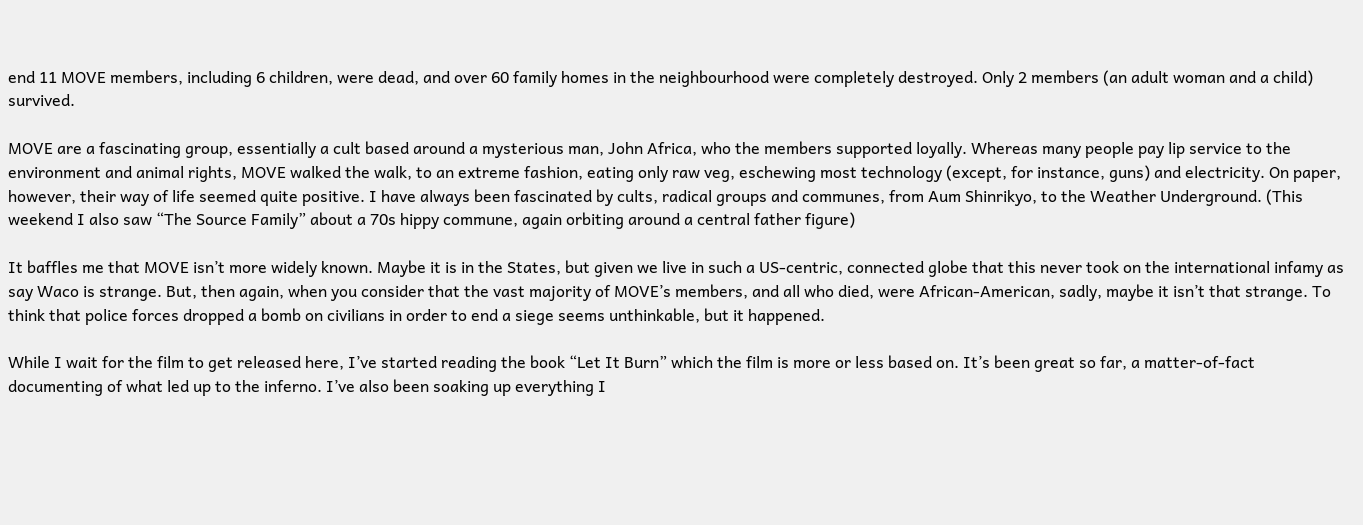end 11 MOVE members, including 6 children, were dead, and over 60 family homes in the neighbourhood were completely destroyed. Only 2 members (an adult woman and a child) survived.

MOVE are a fascinating group, essentially a cult based around a mysterious man, John Africa, who the members supported loyally. Whereas many people pay lip service to the environment and animal rights, MOVE walked the walk, to an extreme fashion, eating only raw veg, eschewing most technology (except, for instance, guns) and electricity. On paper, however, their way of life seemed quite positive. I have always been fascinated by cults, radical groups and communes, from Aum Shinrikyo, to the Weather Underground. (This weekend I also saw “The Source Family” about a 70s hippy commune, again orbiting around a central father figure)

It baffles me that MOVE isn’t more widely known. Maybe it is in the States, but given we live in such a US-centric, connected globe that this never took on the international infamy as say Waco is strange. But, then again, when you consider that the vast majority of MOVE’s members, and all who died, were African-American, sadly, maybe it isn’t that strange. To think that police forces dropped a bomb on civilians in order to end a siege seems unthinkable, but it happened.

While I wait for the film to get released here, I’ve started reading the book “Let It Burn” which the film is more or less based on. It’s been great so far, a matter-of-fact documenting of what led up to the inferno. I’ve also been soaking up everything I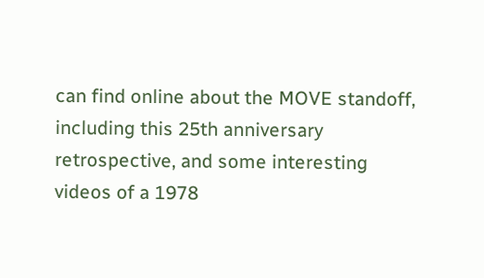can find online about the MOVE standoff, including this 25th anniversary retrospective, and some interesting videos of a 1978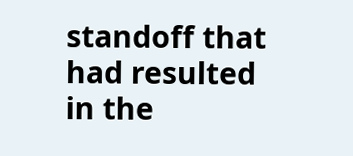standoff that had resulted in the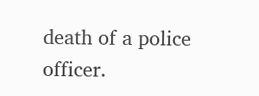death of a police officer.